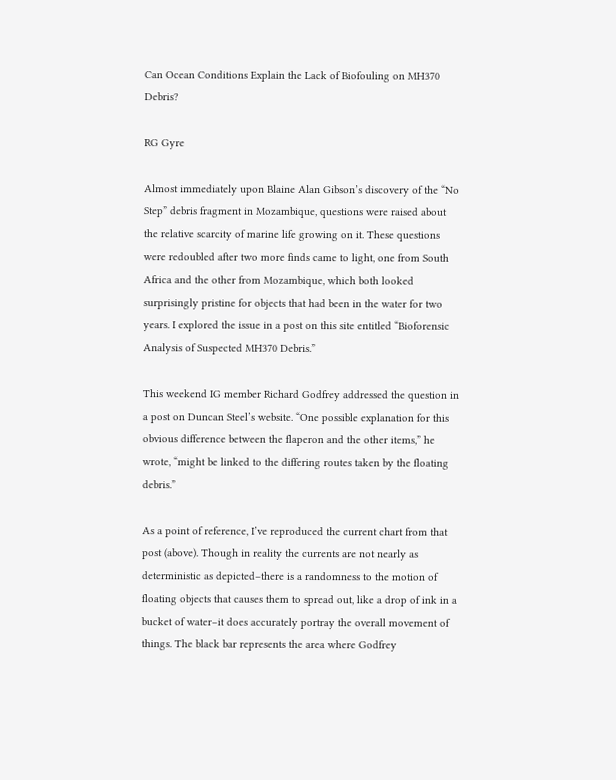Can Ocean Conditions Explain the Lack of Biofouling on MH370 Debris?

RG Gyre

Almost immediately upon Blaine Alan Gibson’s discovery of the “No Step” debris fragment in Mozambique, questions were raised about the relative scarcity of marine life growing on it. These questions were redoubled after two more finds came to light, one from South Africa and the other from Mozambique, which both looked surprisingly pristine for objects that had been in the water for two years. I explored the issue in a post on this site entitled “Bioforensic Analysis of Suspected MH370 Debris.”

This weekend IG member Richard Godfrey addressed the question in a post on Duncan Steel’s website. “One possible explanation for this obvious difference between the flaperon and the other items,” he wrote, “might be linked to the differing routes taken by the floating debris.”

As a point of reference, I’ve reproduced the current chart from that post (above). Though in reality the currents are not nearly as deterministic as depicted–there is a randomness to the motion of floating objects that causes them to spread out, like a drop of ink in a bucket of water–it does accurately portray the overall movement of things. The black bar represents the area where Godfrey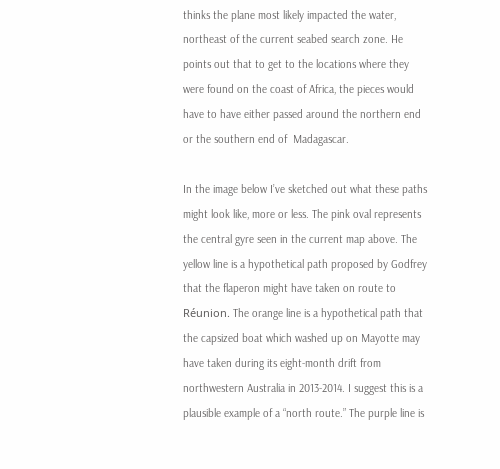thinks the plane most likely impacted the water, northeast of the current seabed search zone. He points out that to get to the locations where they were found on the coast of Africa, the pieces would have to have either passed around the northern end or the southern end of  Madagascar.

In the image below I’ve sketched out what these paths might look like, more or less. The pink oval represents the central gyre seen in the current map above. The yellow line is a hypothetical path proposed by Godfrey that the flaperon might have taken on route to Réunion. The orange line is a hypothetical path that the capsized boat which washed up on Mayotte may have taken during its eight-month drift from northwestern Australia in 2013-2014. I suggest this is a plausible example of a “north route.” The purple line is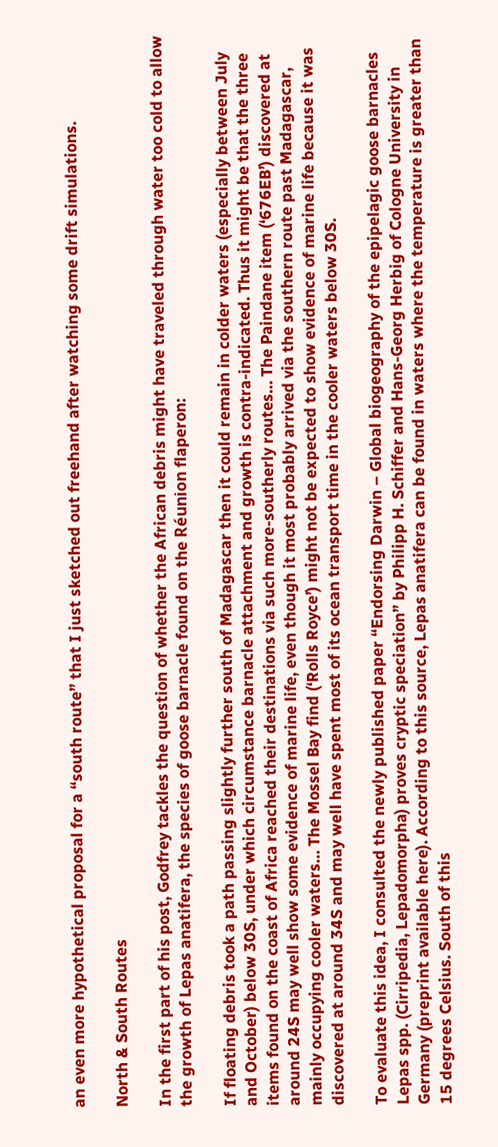an even more hypothetical proposal for a “south route” that I just sketched out freehand after watching some drift simulations.

North & South Routes

In the first part of his post, Godfrey tackles the question of whether the African debris might have traveled through water too cold to allow the growth of Lepas anatifera, the species of goose barnacle found on the Réunion flaperon:

If floating debris took a path passing slightly further south of Madagascar then it could remain in colder waters (especially between July and October) below 30S, under which circumstance barnacle attachment and growth is contra-indicated. Thus it might be that the three items found on the coast of Africa reached their destinations via such more-southerly routes… The Paindane item (‘676EB’) discovered at around 24S may well show some evidence of marine life, even though it most probably arrived via the southern route past Madagascar, mainly occupying cooler waters… The Mossel Bay find (‘Rolls Royce’) might not be expected to show evidence of marine life because it was discovered at around 34S and may well have spent most of its ocean transport time in the cooler waters below 30S.

To evaluate this idea, I consulted the newly published paper “Endorsing Darwin – Global biogeography of the epipelagic goose barnacles Lepas spp. (Cirripedia, Lepadomorpha) proves cryptic speciation” by Philipp H. Schiffer and Hans-Georg Herbig of Cologne University in Germany (preprint available here). According to this source, Lepas anatifera can be found in waters where the temperature is greater than 15 degrees Celsius. South of this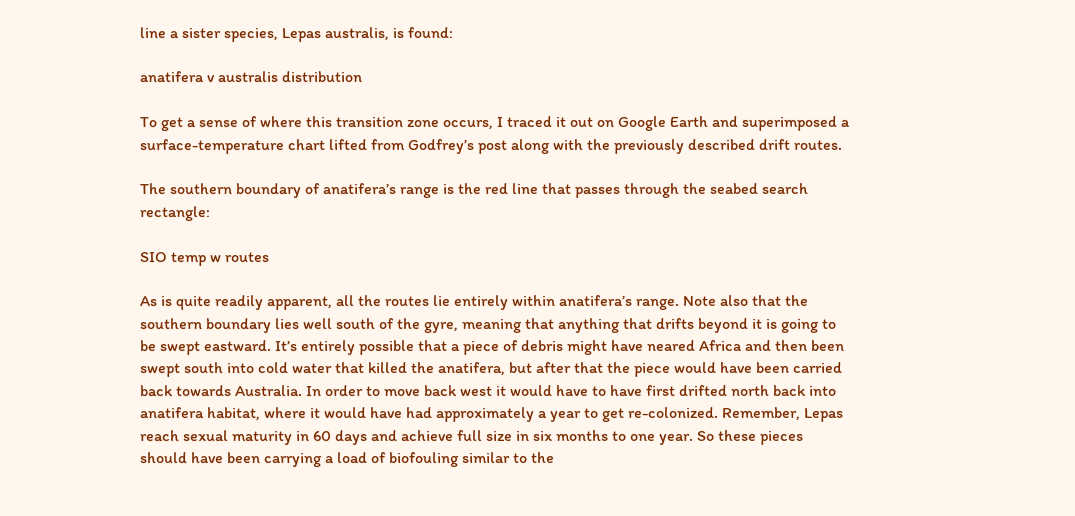line a sister species, Lepas australis, is found:

anatifera v australis distribution

To get a sense of where this transition zone occurs, I traced it out on Google Earth and superimposed a surface-temperature chart lifted from Godfrey’s post along with the previously described drift routes.

The southern boundary of anatifera’s range is the red line that passes through the seabed search rectangle:

SIO temp w routes

As is quite readily apparent, all the routes lie entirely within anatifera’s range. Note also that the southern boundary lies well south of the gyre, meaning that anything that drifts beyond it is going to be swept eastward. It’s entirely possible that a piece of debris might have neared Africa and then been swept south into cold water that killed the anatifera, but after that the piece would have been carried back towards Australia. In order to move back west it would have to have first drifted north back into anatifera habitat, where it would have had approximately a year to get re-colonized. Remember, Lepas reach sexual maturity in 60 days and achieve full size in six months to one year. So these pieces should have been carrying a load of biofouling similar to the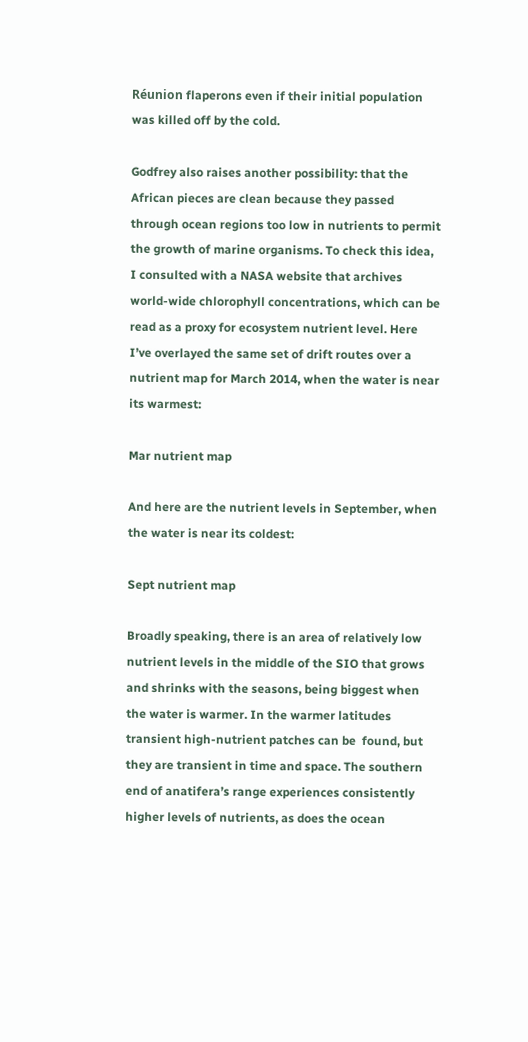Réunion flaperons even if their initial population was killed off by the cold.

Godfrey also raises another possibility: that the African pieces are clean because they passed through ocean regions too low in nutrients to permit the growth of marine organisms. To check this idea, I consulted with a NASA website that archives world-wide chlorophyll concentrations, which can be read as a proxy for ecosystem nutrient level. Here I’ve overlayed the same set of drift routes over a nutrient map for March 2014, when the water is near its warmest:

Mar nutrient map

And here are the nutrient levels in September, when the water is near its coldest:

Sept nutrient map

Broadly speaking, there is an area of relatively low nutrient levels in the middle of the SIO that grows and shrinks with the seasons, being biggest when the water is warmer. In the warmer latitudes transient high-nutrient patches can be  found, but they are transient in time and space. The southern end of anatifera’s range experiences consistently higher levels of nutrients, as does the ocean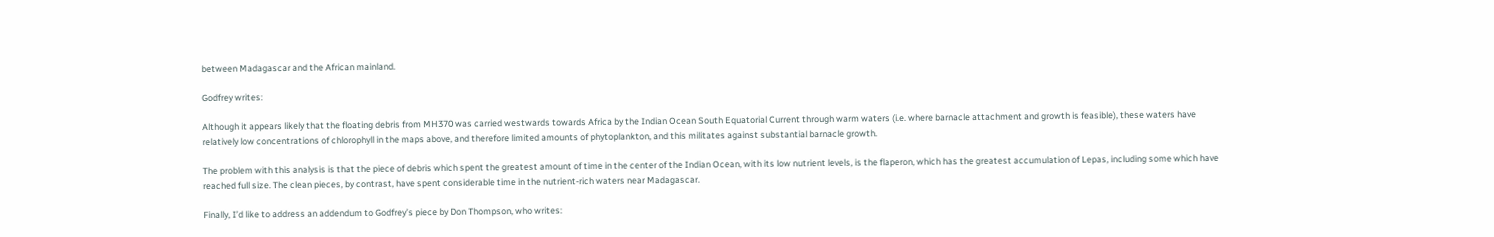between Madagascar and the African mainland.

Godfrey writes:

Although it appears likely that the floating debris from MH370 was carried westwards towards Africa by the Indian Ocean South Equatorial Current through warm waters (i.e. where barnacle attachment and growth is feasible), these waters have relatively low concentrations of chlorophyll in the maps above, and therefore limited amounts of phytoplankton, and this militates against substantial barnacle growth.

The problem with this analysis is that the piece of debris which spent the greatest amount of time in the center of the Indian Ocean, with its low nutrient levels, is the flaperon, which has the greatest accumulation of Lepas, including some which have reached full size. The clean pieces, by contrast, have spent considerable time in the nutrient-rich waters near Madagascar.

Finally, I’d like to address an addendum to Godfrey’s piece by Don Thompson, who writes: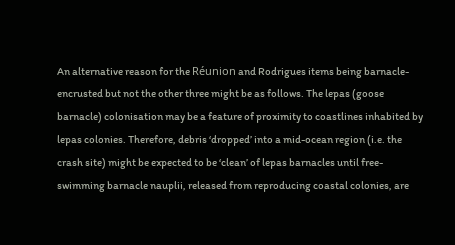An alternative reason for the Réunion and Rodrigues items being barnacle-encrusted but not the other three might be as follows. The lepas (goose barnacle) colonisation may be a feature of proximity to coastlines inhabited by lepas colonies. Therefore, debris ‘dropped’ into a mid-ocean region (i.e. the crash site) might be expected to be ‘clean’ of lepas barnacles until free-swimming barnacle nauplii, released from reproducing coastal colonies, are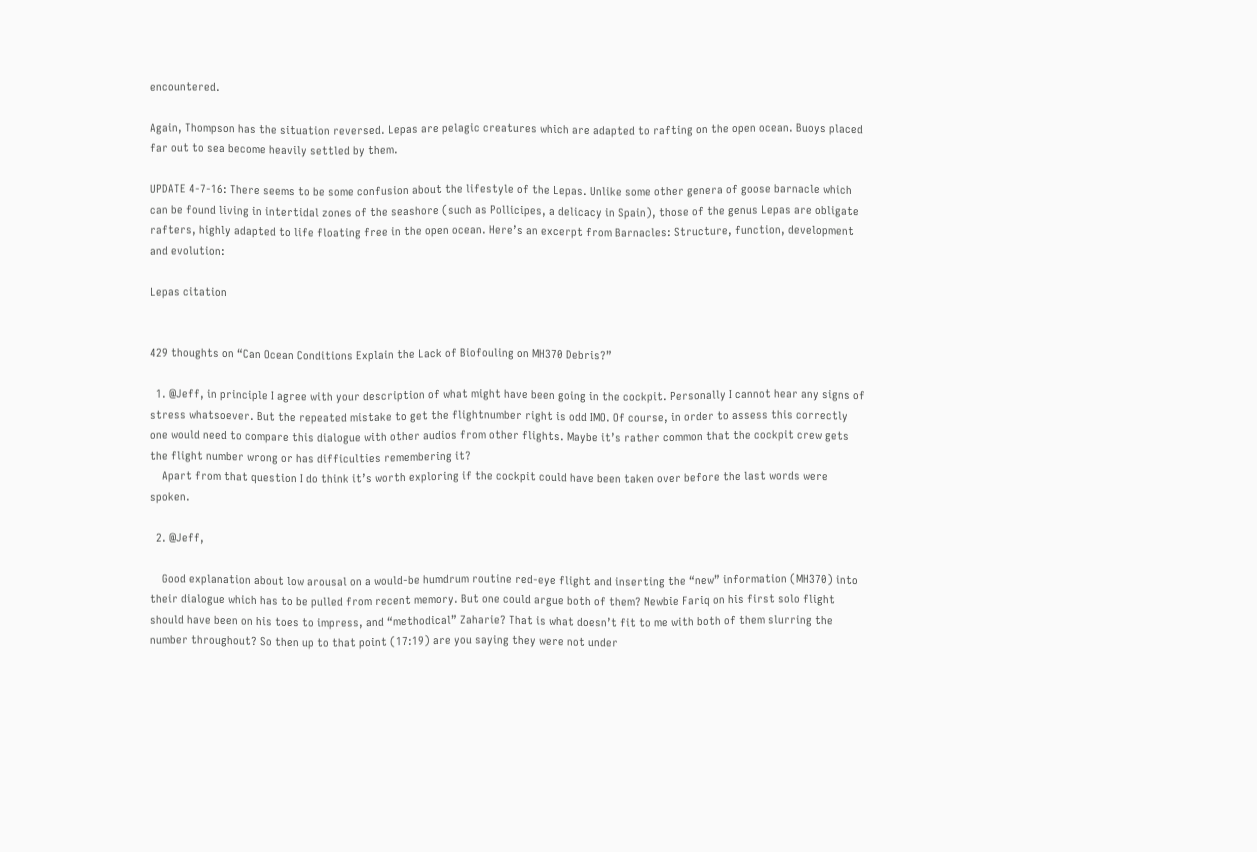encountered.

Again, Thompson has the situation reversed. Lepas are pelagic creatures which are adapted to rafting on the open ocean. Buoys placed far out to sea become heavily settled by them.

UPDATE 4-7-16: There seems to be some confusion about the lifestyle of the Lepas. Unlike some other genera of goose barnacle which can be found living in intertidal zones of the seashore (such as Pollicipes, a delicacy in Spain), those of the genus Lepas are obligate rafters, highly adapted to life floating free in the open ocean. Here’s an excerpt from Barnacles: Structure, function, development and evolution:

Lepas citation


429 thoughts on “Can Ocean Conditions Explain the Lack of Biofouling on MH370 Debris?”

  1. @Jeff, in principle I agree with your description of what might have been going in the cockpit. Personally I cannot hear any signs of stress whatsoever. But the repeated mistake to get the flightnumber right is odd IMO. Of course, in order to assess this correctly one would need to compare this dialogue with other audios from other flights. Maybe it’s rather common that the cockpit crew gets the flight number wrong or has difficulties remembering it?
    Apart from that question I do think it’s worth exploring if the cockpit could have been taken over before the last words were spoken.

  2. @Jeff,

    Good explanation about low arousal on a would-be humdrum routine red-eye flight and inserting the “new” information (MH370) into their dialogue which has to be pulled from recent memory. But one could argue both of them? Newbie Fariq on his first solo flight should have been on his toes to impress, and “methodical” Zaharie? That is what doesn’t fit to me with both of them slurring the number throughout? So then up to that point (17:19) are you saying they were not under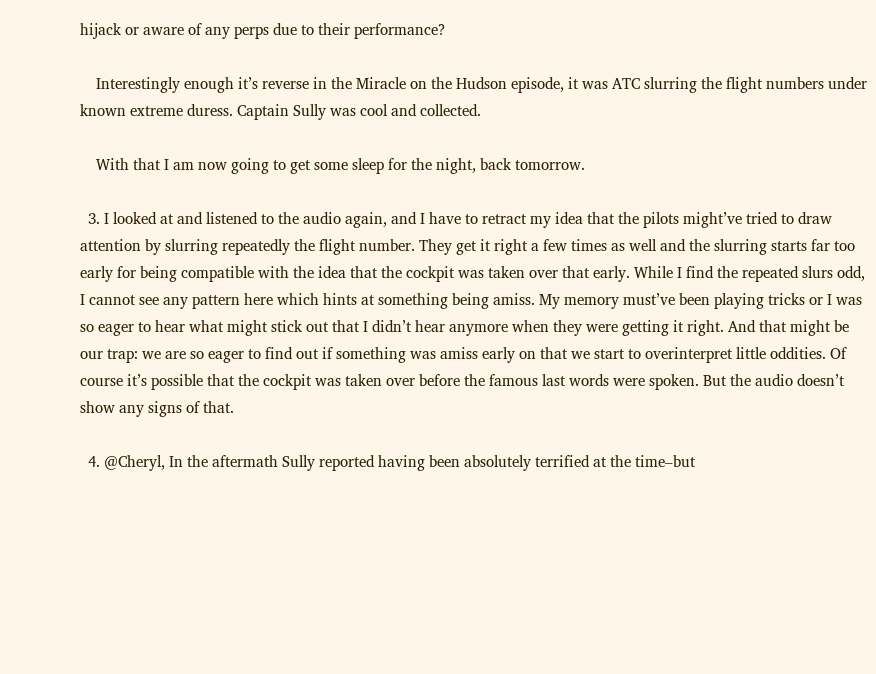hijack or aware of any perps due to their performance?

    Interestingly enough it’s reverse in the Miracle on the Hudson episode, it was ATC slurring the flight numbers under known extreme duress. Captain Sully was cool and collected.

    With that I am now going to get some sleep for the night, back tomorrow.

  3. I looked at and listened to the audio again, and I have to retract my idea that the pilots might’ve tried to draw attention by slurring repeatedly the flight number. They get it right a few times as well and the slurring starts far too early for being compatible with the idea that the cockpit was taken over that early. While I find the repeated slurs odd, I cannot see any pattern here which hints at something being amiss. My memory must’ve been playing tricks or I was so eager to hear what might stick out that I didn’t hear anymore when they were getting it right. And that might be our trap: we are so eager to find out if something was amiss early on that we start to overinterpret little oddities. Of course it’s possible that the cockpit was taken over before the famous last words were spoken. But the audio doesn’t show any signs of that.

  4. @Cheryl, In the aftermath Sully reported having been absolutely terrified at the time–but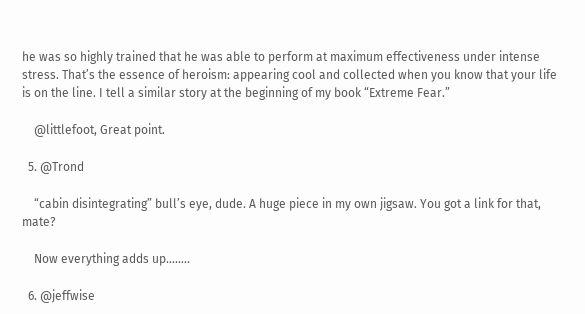he was so highly trained that he was able to perform at maximum effectiveness under intense stress. That’s the essence of heroism: appearing cool and collected when you know that your life is on the line. I tell a similar story at the beginning of my book “Extreme Fear.”

    @littlefoot, Great point.

  5. @Trond

    “cabin disintegrating” bull’s eye, dude. A huge piece in my own jigsaw. You got a link for that, mate?

    Now everything adds up……..

  6. @jeffwise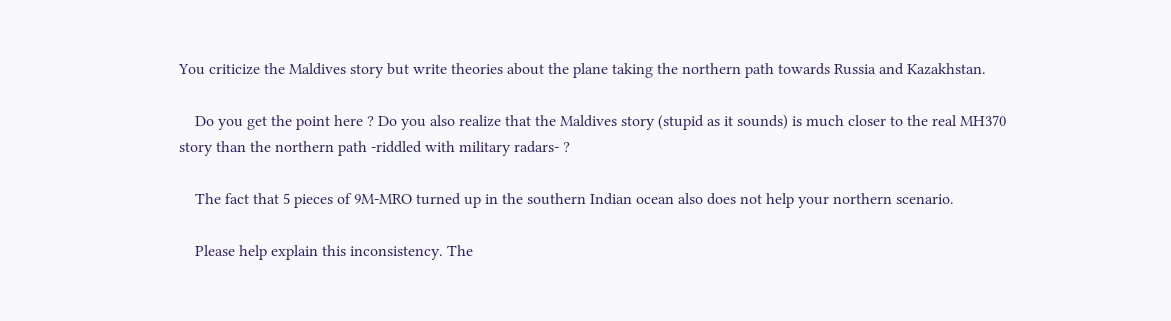You criticize the Maldives story but write theories about the plane taking the northern path towards Russia and Kazakhstan.

    Do you get the point here ? Do you also realize that the Maldives story (stupid as it sounds) is much closer to the real MH370 story than the northern path -riddled with military radars- ?

    The fact that 5 pieces of 9M-MRO turned up in the southern Indian ocean also does not help your northern scenario.

    Please help explain this inconsistency. The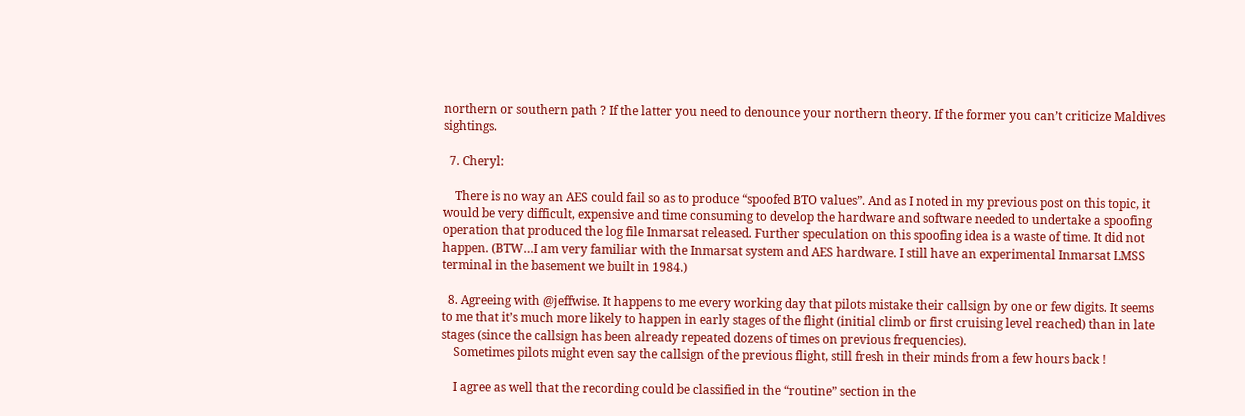northern or southern path ? If the latter you need to denounce your northern theory. If the former you can’t criticize Maldives sightings.

  7. Cheryl:

    There is no way an AES could fail so as to produce “spoofed BTO values”. And as I noted in my previous post on this topic, it would be very difficult, expensive and time consuming to develop the hardware and software needed to undertake a spoofing operation that produced the log file Inmarsat released. Further speculation on this spoofing idea is a waste of time. It did not happen. (BTW…I am very familiar with the Inmarsat system and AES hardware. I still have an experimental Inmarsat LMSS terminal in the basement we built in 1984.)

  8. Agreeing with @jeffwise. It happens to me every working day that pilots mistake their callsign by one or few digits. It seems to me that it’s much more likely to happen in early stages of the flight (initial climb or first cruising level reached) than in late stages (since the callsign has been already repeated dozens of times on previous frequencies).
    Sometimes pilots might even say the callsign of the previous flight, still fresh in their minds from a few hours back !

    I agree as well that the recording could be classified in the “routine” section in the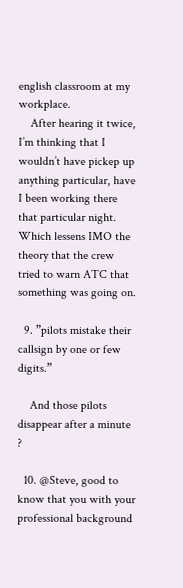english classroom at my workplace.
    After hearing it twice, I’m thinking that I wouldn’t have pickep up anything particular, have I been working there that particular night. Which lessens IMO the theory that the crew tried to warn ATC that something was going on.

  9. ”pilots mistake their callsign by one or few digits.”

    And those pilots disappear after a minute ?

  10. @Steve, good to know that you with your professional background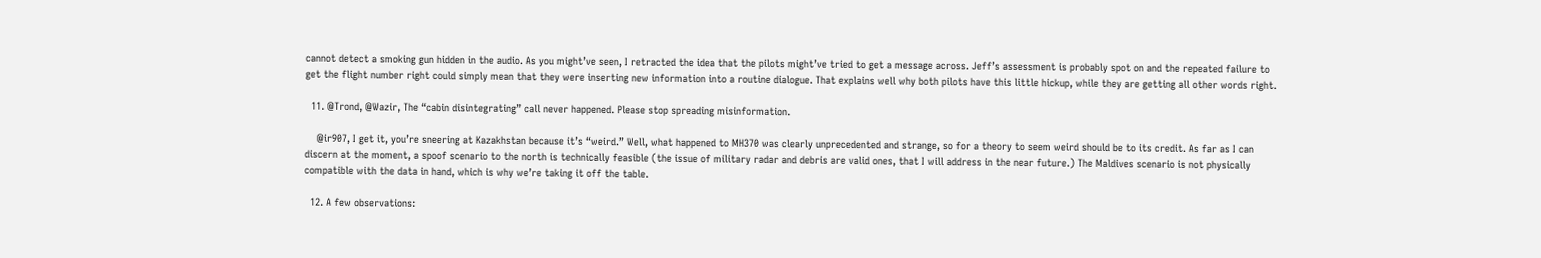cannot detect a smoking gun hidden in the audio. As you might’ve seen, I retracted the idea that the pilots might’ve tried to get a message across. Jeff’s assessment is probably spot on and the repeated failure to get the flight number right could simply mean that they were inserting new information into a routine dialogue. That explains well why both pilots have this little hickup, while they are getting all other words right.

  11. @Trond, @Wazir, The “cabin disintegrating” call never happened. Please stop spreading misinformation.

    @ir907, I get it, you’re sneering at Kazakhstan because it’s “weird.” Well, what happened to MH370 was clearly unprecedented and strange, so for a theory to seem weird should be to its credit. As far as I can discern at the moment, a spoof scenario to the north is technically feasible (the issue of military radar and debris are valid ones, that I will address in the near future.) The Maldives scenario is not physically compatible with the data in hand, which is why we’re taking it off the table.

  12. A few observations: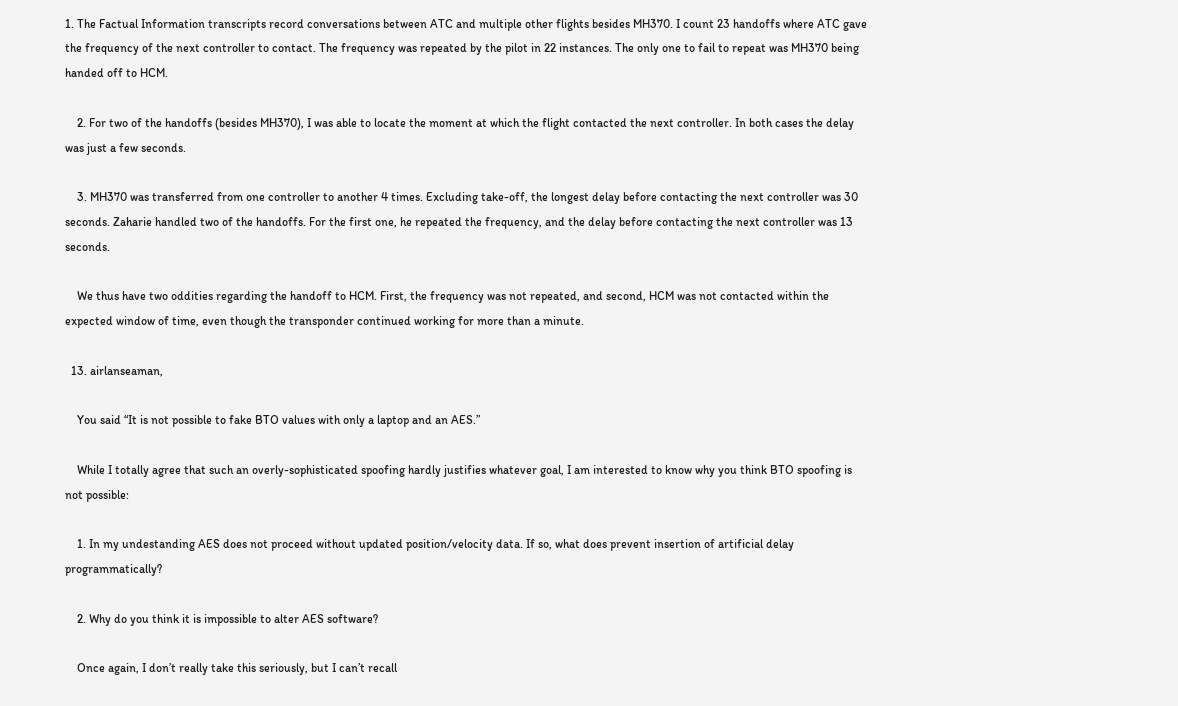1. The Factual Information transcripts record conversations between ATC and multiple other flights besides MH370. I count 23 handoffs where ATC gave the frequency of the next controller to contact. The frequency was repeated by the pilot in 22 instances. The only one to fail to repeat was MH370 being handed off to HCM.

    2. For two of the handoffs (besides MH370), I was able to locate the moment at which the flight contacted the next controller. In both cases the delay was just a few seconds.

    3. MH370 was transferred from one controller to another 4 times. Excluding take-off, the longest delay before contacting the next controller was 30 seconds. Zaharie handled two of the handoffs. For the first one, he repeated the frequency, and the delay before contacting the next controller was 13 seconds.

    We thus have two oddities regarding the handoff to HCM. First, the frequency was not repeated, and second, HCM was not contacted within the expected window of time, even though the transponder continued working for more than a minute.

  13. airlanseaman,

    You said “It is not possible to fake BTO values with only a laptop and an AES.”

    While I totally agree that such an overly-sophisticated spoofing hardly justifies whatever goal, I am interested to know why you think BTO spoofing is not possible:

    1. In my undestanding AES does not proceed without updated position/velocity data. If so, what does prevent insertion of artificial delay programmatically?

    2. Why do you think it is impossible to alter AES software?

    Once again, I don’t really take this seriously, but I can’t recall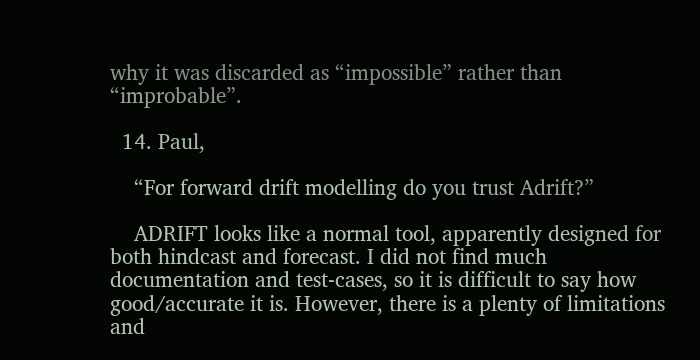why it was discarded as “impossible” rather than “improbable”.

  14. Paul,

    “For forward drift modelling do you trust Adrift?”

    ADRIFT looks like a normal tool, apparently designed for both hindcast and forecast. I did not find much documentation and test-cases, so it is difficult to say how good/accurate it is. However, there is a plenty of limitations and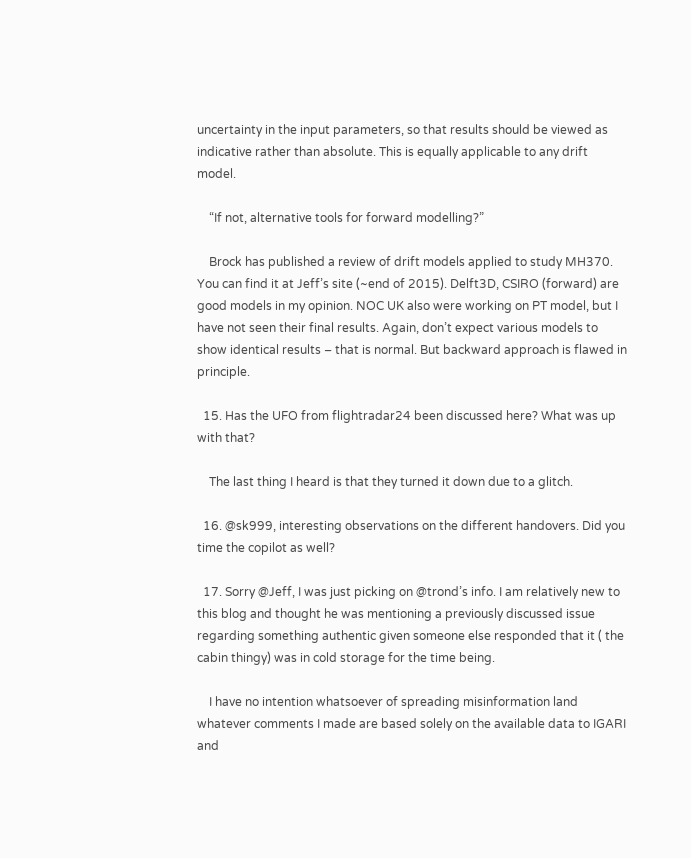uncertainty in the input parameters, so that results should be viewed as indicative rather than absolute. This is equally applicable to any drift model.

    “If not, alternative tools for forward modelling?”

    Brock has published a review of drift models applied to study MH370. You can find it at Jeff’s site (~end of 2015). Delft3D, CSIRO (forward) are good models in my opinion. NOC UK also were working on PT model, but I have not seen their final results. Again, don’t expect various models to show identical results – that is normal. But backward approach is flawed in principle.

  15. Has the UFO from flightradar24 been discussed here? What was up with that?

    The last thing I heard is that they turned it down due to a glitch.

  16. @sk999, interesting observations on the different handovers. Did you time the copilot as well?

  17. Sorry @Jeff, I was just picking on @trond’s info. I am relatively new to this blog and thought he was mentioning a previously discussed issue regarding something authentic given someone else responded that it ( the cabin thingy) was in cold storage for the time being.

    I have no intention whatsoever of spreading misinformation land whatever comments I made are based solely on the available data to IGARI and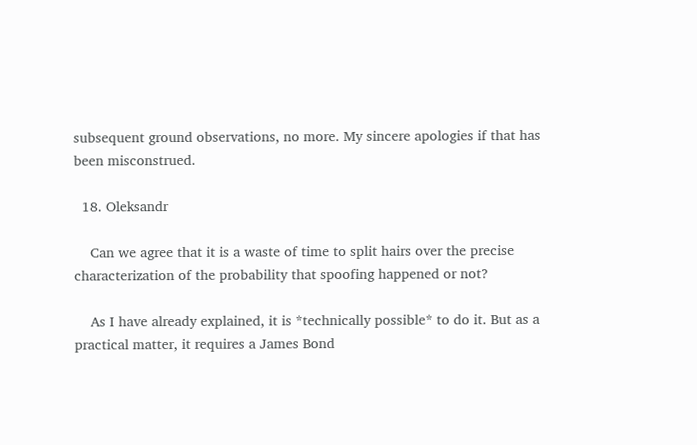subsequent ground observations, no more. My sincere apologies if that has been misconstrued.

  18. Oleksandr

    Can we agree that it is a waste of time to split hairs over the precise characterization of the probability that spoofing happened or not?

    As I have already explained, it is *technically possible* to do it. But as a practical matter, it requires a James Bond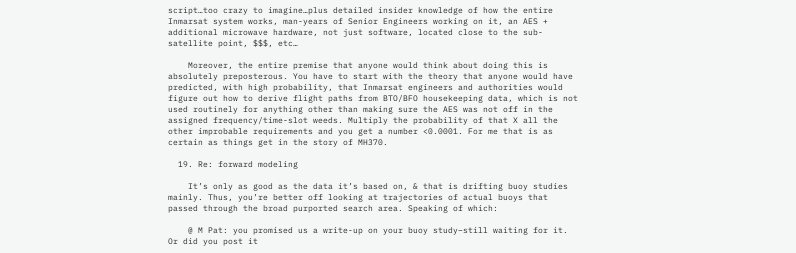script…too crazy to imagine…plus detailed insider knowledge of how the entire Inmarsat system works, man-years of Senior Engineers working on it, an AES + additional microwave hardware, not just software, located close to the sub-satellite point, $$$, etc…

    Moreover, the entire premise that anyone would think about doing this is absolutely preposterous. You have to start with the theory that anyone would have predicted, with high probability, that Inmarsat engineers and authorities would figure out how to derive flight paths from BTO/BFO housekeeping data, which is not used routinely for anything other than making sure the AES was not off in the assigned frequency/time-slot weeds. Multiply the probability of that X all the other improbable requirements and you get a number <0.0001. For me that is as certain as things get in the story of MH370.

  19. Re: forward modeling

    It’s only as good as the data it’s based on, & that is drifting buoy studies mainly. Thus, you’re better off looking at trajectories of actual buoys that passed through the broad purported search area. Speaking of which:

    @ M Pat: you promised us a write-up on your buoy study–still waiting for it. Or did you post it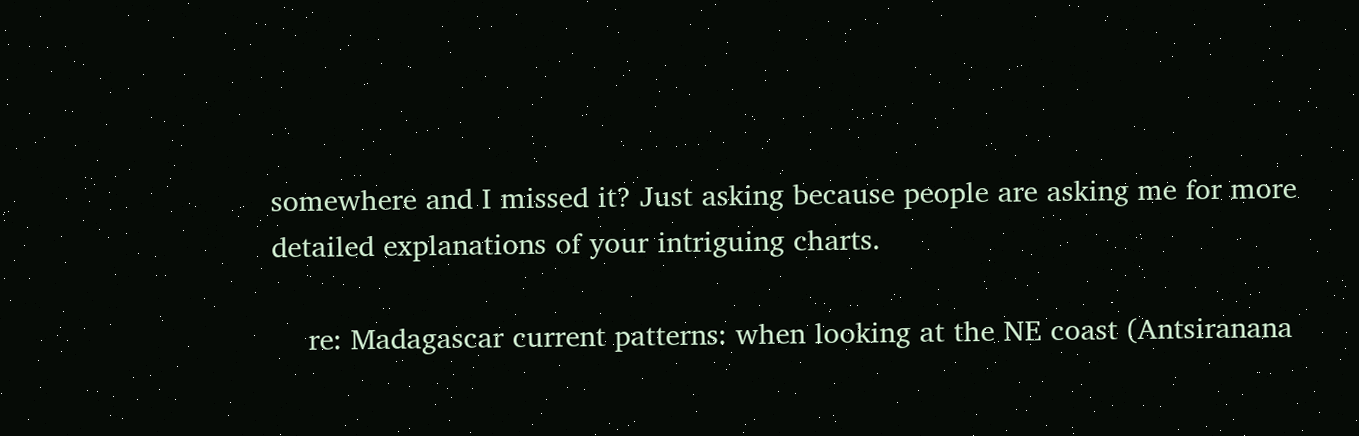somewhere and I missed it? Just asking because people are asking me for more detailed explanations of your intriguing charts.

    re: Madagascar current patterns: when looking at the NE coast (Antsiranana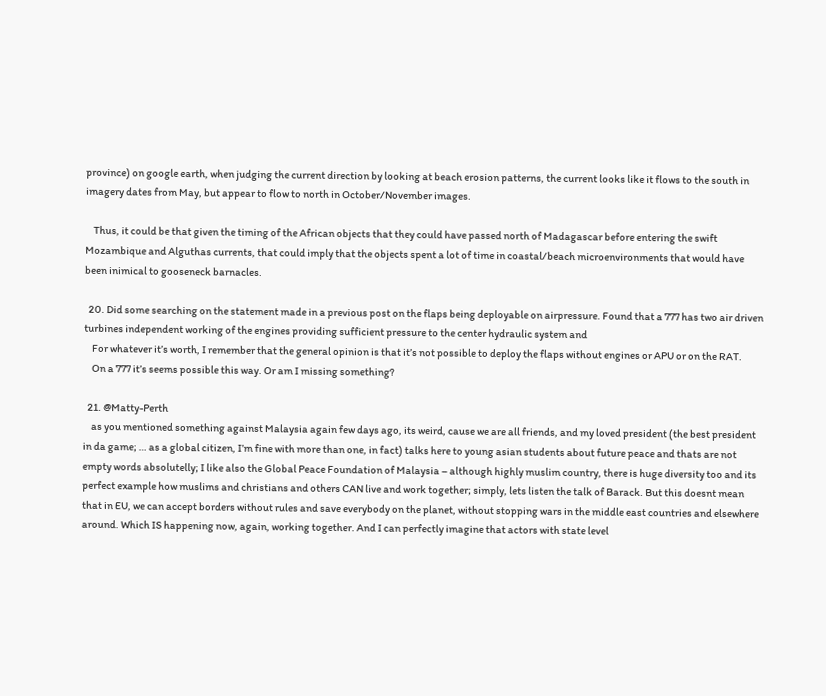province) on google earth, when judging the current direction by looking at beach erosion patterns, the current looks like it flows to the south in imagery dates from May, but appear to flow to north in October/November images.

    Thus, it could be that given the timing of the African objects that they could have passed north of Madagascar before entering the swift Mozambique and Alguthas currents, that could imply that the objects spent a lot of time in coastal/beach microenvironments that would have been inimical to gooseneck barnacles.

  20. Did some searching on the statement made in a previous post on the flaps being deployable on airpressure. Found that a 777 has two air driven turbines independent working of the engines providing sufficient pressure to the center hydraulic system and
    For whatever it’s worth, I remember that the general opinion is that it’s not possible to deploy the flaps without engines or APU or on the RAT.
    On a 777 it’s seems possible this way. Or am I missing something?

  21. @Matty-Perth
    as you mentioned something against Malaysia again few days ago, its weird, cause we are all friends, and my loved president (the best president in da game; … as a global citizen, I’m fine with more than one, in fact) talks here to young asian students about future peace and thats are not empty words absolutelly; I like also the Global Peace Foundation of Malaysia – although highly muslim country, there is huge diversity too and its perfect example how muslims and christians and others CAN live and work together; simply, lets listen the talk of Barack. But this doesnt mean that in EU, we can accept borders without rules and save everybody on the planet, without stopping wars in the middle east countries and elsewhere around. Which IS happening now, again, working together. And I can perfectly imagine that actors with state level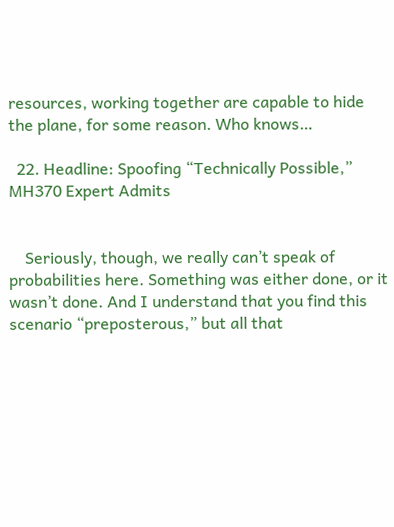resources, working together are capable to hide the plane, for some reason. Who knows…

  22. Headline: Spoofing “Technically Possible,” MH370 Expert Admits


    Seriously, though, we really can’t speak of probabilities here. Something was either done, or it wasn’t done. And I understand that you find this scenario “preposterous,” but all that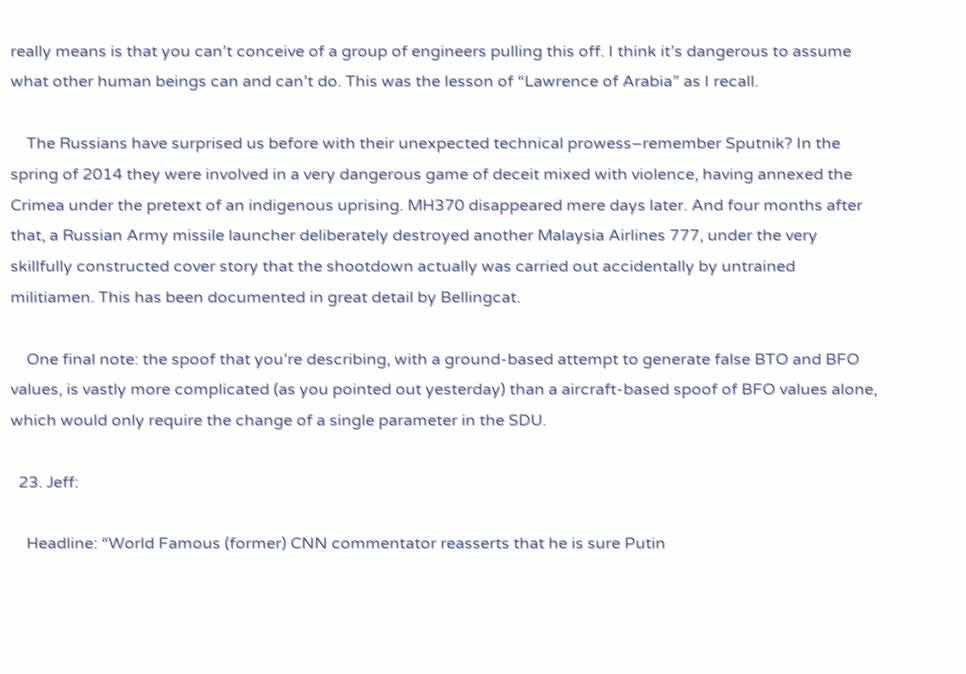really means is that you can’t conceive of a group of engineers pulling this off. I think it’s dangerous to assume what other human beings can and can’t do. This was the lesson of “Lawrence of Arabia” as I recall.

    The Russians have surprised us before with their unexpected technical prowess–remember Sputnik? In the spring of 2014 they were involved in a very dangerous game of deceit mixed with violence, having annexed the Crimea under the pretext of an indigenous uprising. MH370 disappeared mere days later. And four months after that, a Russian Army missile launcher deliberately destroyed another Malaysia Airlines 777, under the very skillfully constructed cover story that the shootdown actually was carried out accidentally by untrained militiamen. This has been documented in great detail by Bellingcat.

    One final note: the spoof that you’re describing, with a ground-based attempt to generate false BTO and BFO values, is vastly more complicated (as you pointed out yesterday) than a aircraft-based spoof of BFO values alone, which would only require the change of a single parameter in the SDU.

  23. Jeff:

    Headline: “World Famous (former) CNN commentator reasserts that he is sure Putin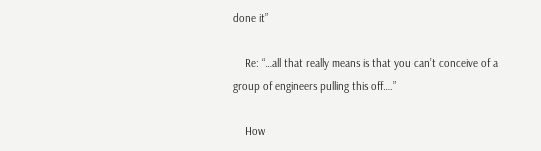done it”

    Re: “…all that really means is that you can’t conceive of a group of engineers pulling this off….”

    How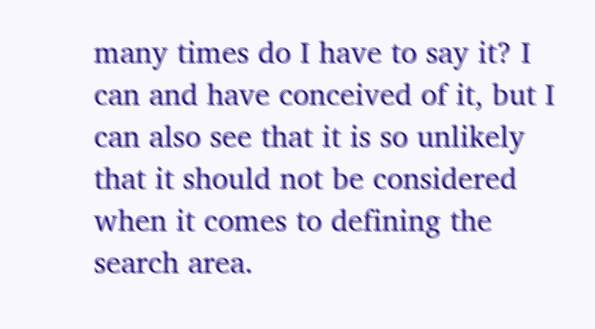many times do I have to say it? I can and have conceived of it, but I can also see that it is so unlikely that it should not be considered when it comes to defining the search area.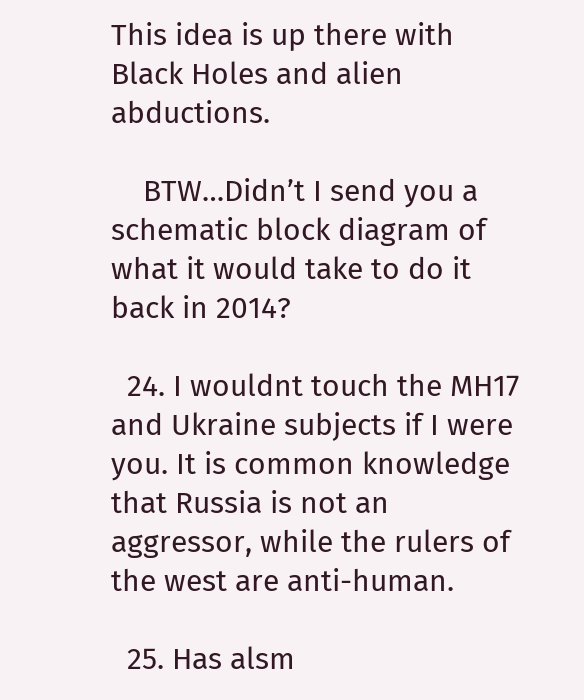This idea is up there with Black Holes and alien abductions.

    BTW…Didn’t I send you a schematic block diagram of what it would take to do it back in 2014?

  24. I wouldnt touch the MH17 and Ukraine subjects if I were you. It is common knowledge that Russia is not an aggressor, while the rulers of the west are anti-human.

  25. Has alsm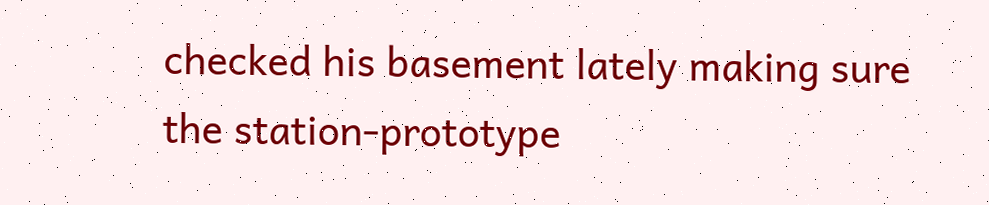checked his basement lately making sure the station-prototype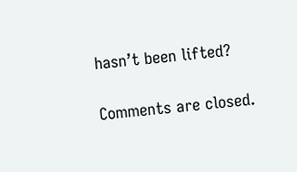hasn’t been lifted?

Comments are closed.